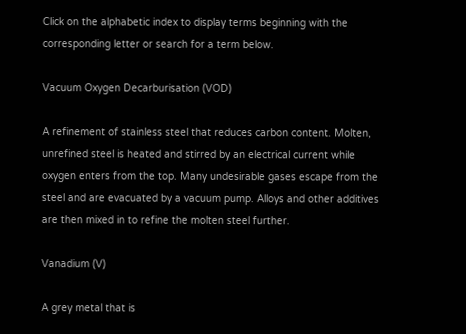Click on the alphabetic index to display terms beginning with the corresponding letter or search for a term below.

Vacuum Oxygen Decarburisation (VOD)

A refinement of stainless steel that reduces carbon content. Molten, unrefined steel is heated and stirred by an electrical current while oxygen enters from the top. Many undesirable gases escape from the steel and are evacuated by a vacuum pump. Alloys and other additives are then mixed in to refine the molten steel further.

Vanadium (V)

A grey metal that is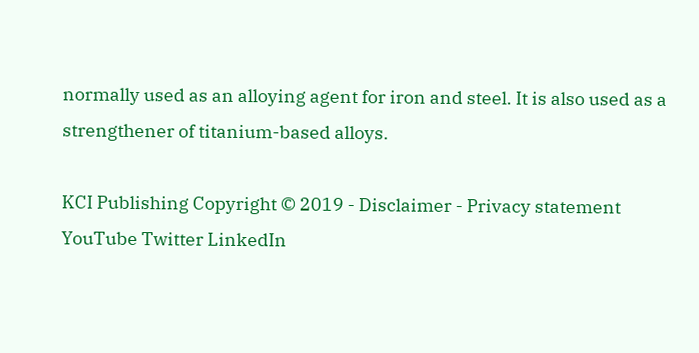normally used as an alloying agent for iron and steel. It is also used as a strengthener of titanium-based alloys.

KCI Publishing Copyright © 2019 - Disclaimer - Privacy statement
YouTube Twitter LinkedIn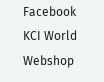Facebook KCI World Webshop